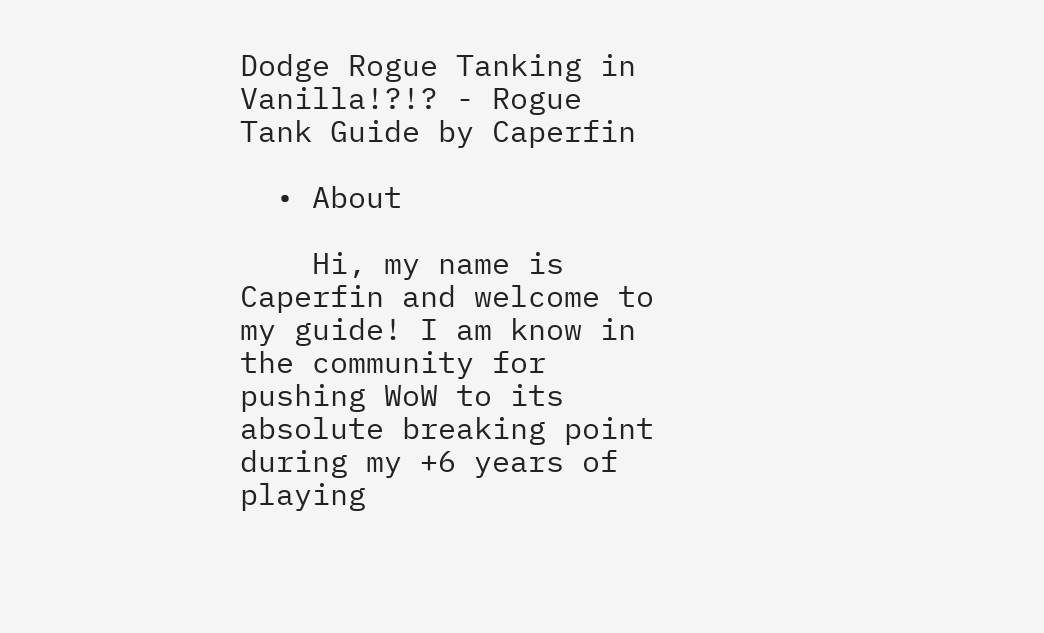Dodge Rogue Tanking in Vanilla!?!? - Rogue Tank Guide by Caperfin

  • About

    Hi, my name is Caperfin and welcome to my guide! I am know in the community for pushing WoW to its absolute breaking point during my +6 years of playing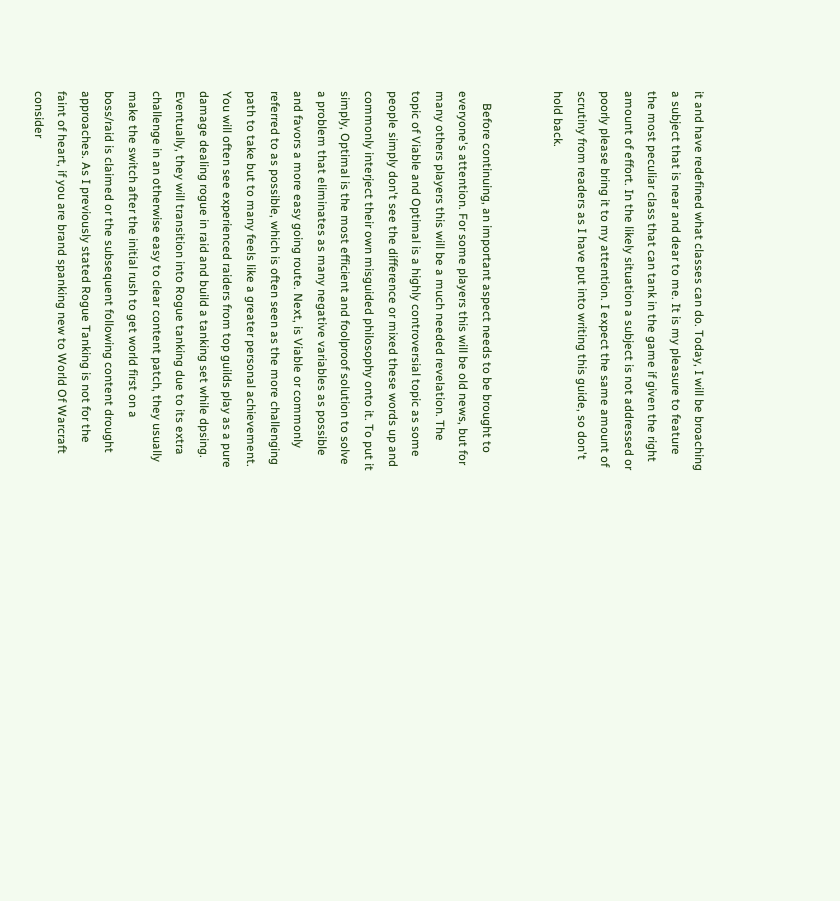it and have redefined what classes can do. Today, I will be broaching a subject that is near and dear to me. It is my pleasure to feature the most peculiar class that can tank in the game if given the right amount of effort. In the likely situation a subject is not addressed or poorly please bring it to my attention. I expect the same amount of scrutiny from readers as I have put into writing this guide, so don't hold back.


    Before continuing, an important aspect needs to be brought to everyone's attention. For some players this will be old news, but for many others players this will be a much needed revelation. The topic of Viable and Optimal is a highly controversial topic as some people simply don't see the difference or mixed these words up and commonly interject their own misguided philosophy onto it. To put it simply, Optimal is the most efficient and foolproof solution to solve a problem that eliminates as many negative variables as possible and favors a more easy going route. Next, is Viable or commonly referred to as possible, which is often seen as the more challenging path to take but to many feels like a greater personal achievement. You will often see experienced raiders from top guilds play as a pure damage dealing rogue in raid and build a tanking set while dpsing. Eventually, they will transition into Rogue tanking due to its extra challenge in an otherwise easy to clear content patch, they usually make the switch after the initial rush to get world first on a boss/raid is claimed or the subsequent following content drought approaches. As I previously stated Rogue Tanking is not for the faint of heart, if you are brand spanking new to World Of Warcraft consider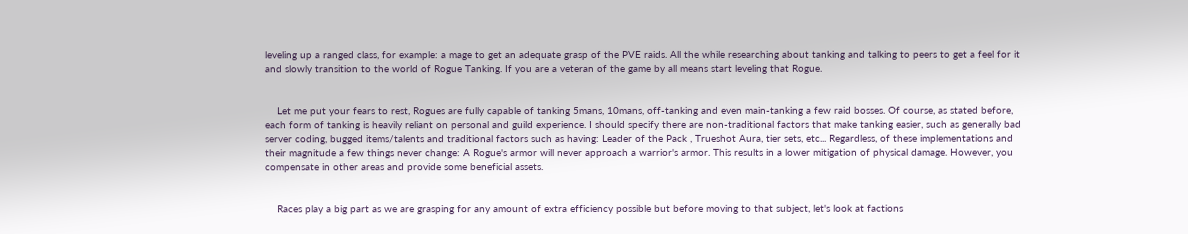leveling up a ranged class, for example: a mage to get an adequate grasp of the PVE raids. All the while researching about tanking and talking to peers to get a feel for it and slowly transition to the world of Rogue Tanking. If you are a veteran of the game by all means start leveling that Rogue.


    Let me put your fears to rest, Rogues are fully capable of tanking 5mans, 10mans, off-tanking and even main-tanking a few raid bosses. Of course, as stated before, each form of tanking is heavily reliant on personal and guild experience. I should specify there are non-traditional factors that make tanking easier, such as generally bad server coding, bugged items/talents and traditional factors such as having: Leader of the Pack , Trueshot Aura, tier sets, etc... Regardless, of these implementations and their magnitude a few things never change: A Rogue's armor will never approach a warrior's armor. This results in a lower mitigation of physical damage. However, you compensate in other areas and provide some beneficial assets.


    Races play a big part as we are grasping for any amount of extra efficiency possible but before moving to that subject, let's look at factions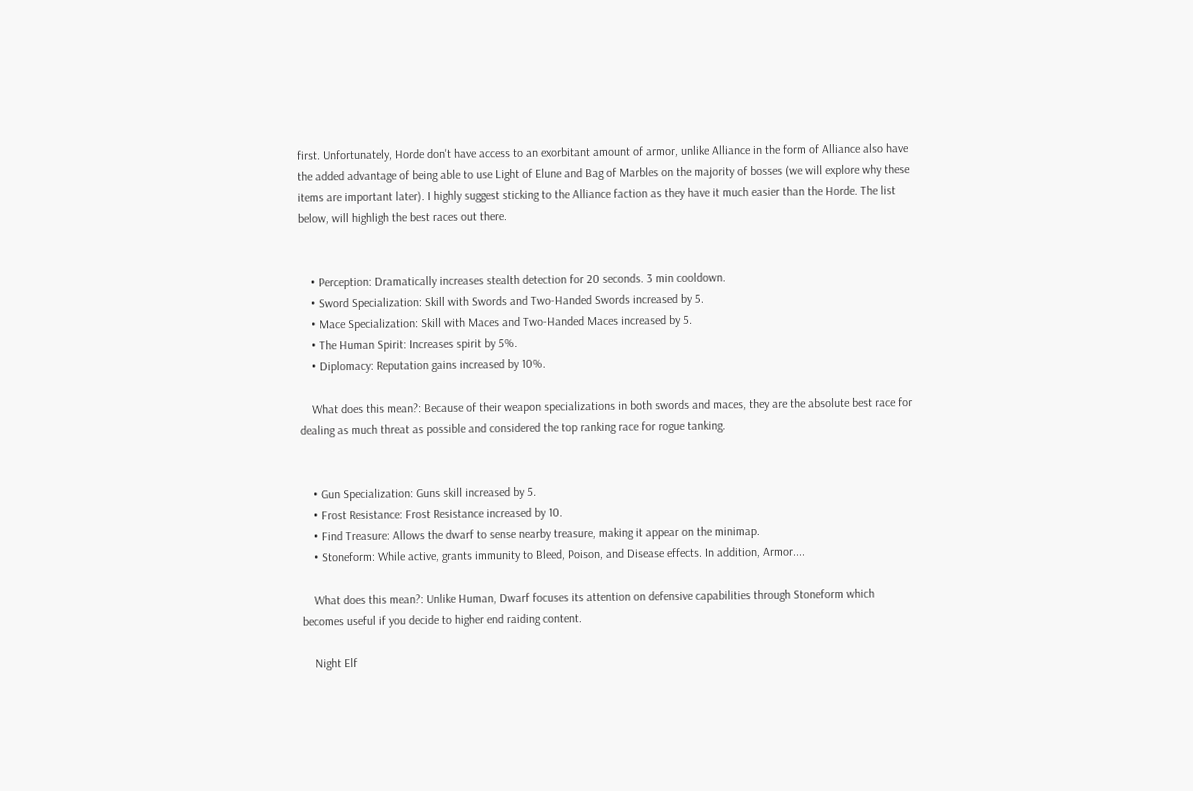first. Unfortunately, Horde don't have access to an exorbitant amount of armor, unlike Alliance in the form of Alliance also have the added advantage of being able to use Light of Elune and Bag of Marbles on the majority of bosses (we will explore why these items are important later). I highly suggest sticking to the Alliance faction as they have it much easier than the Horde. The list below, will highligh the best races out there.


    • Perception: Dramatically increases stealth detection for 20 seconds. 3 min cooldown.
    • Sword Specialization: Skill with Swords and Two-Handed Swords increased by 5.
    • Mace Specialization: Skill with Maces and Two-Handed Maces increased by 5.
    • The Human Spirit: Increases spirit by 5%.
    • Diplomacy: Reputation gains increased by 10%.

    What does this mean?: Because of their weapon specializations in both swords and maces, they are the absolute best race for dealing as much threat as possible and considered the top ranking race for rogue tanking.


    • Gun Specialization: Guns skill increased by 5.
    • Frost Resistance: Frost Resistance increased by 10.
    • Find Treasure: Allows the dwarf to sense nearby treasure, making it appear on the minimap.
    • Stoneform: While active, grants immunity to Bleed, Poison, and Disease effects. In addition, Armor....

    What does this mean?: Unlike Human, Dwarf focuses its attention on defensive capabilities through Stoneform which becomes useful if you decide to higher end raiding content.

    Night Elf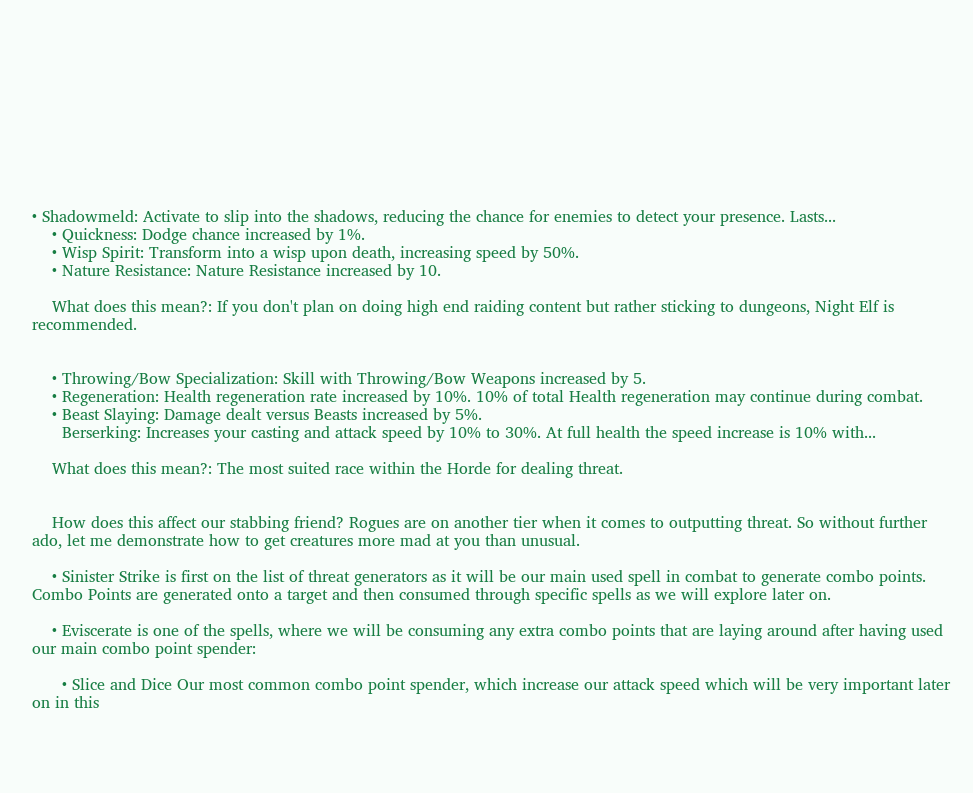• Shadowmeld: Activate to slip into the shadows, reducing the chance for enemies to detect your presence. Lasts...
    • Quickness: Dodge chance increased by 1%.
    • Wisp Spirit: Transform into a wisp upon death, increasing speed by 50%.
    • Nature Resistance: Nature Resistance increased by 10.

    What does this mean?: If you don't plan on doing high end raiding content but rather sticking to dungeons, Night Elf is recommended.


    • Throwing/Bow Specialization: Skill with Throwing/Bow Weapons increased by 5.
    • Regeneration: Health regeneration rate increased by 10%. 10% of total Health regeneration may continue during combat.
    • Beast Slaying: Damage dealt versus Beasts increased by 5%.
      Berserking: Increases your casting and attack speed by 10% to 30%. At full health the speed increase is 10% with...

    What does this mean?: The most suited race within the Horde for dealing threat.


    How does this affect our stabbing friend? Rogues are on another tier when it comes to outputting threat. So without further ado, let me demonstrate how to get creatures more mad at you than unusual.

    • Sinister Strike is first on the list of threat generators as it will be our main used spell in combat to generate combo points. Combo Points are generated onto a target and then consumed through specific spells as we will explore later on.

    • Eviscerate is one of the spells, where we will be consuming any extra combo points that are laying around after having used our main combo point spender:

      • Slice and Dice Our most common combo point spender, which increase our attack speed which will be very important later on in this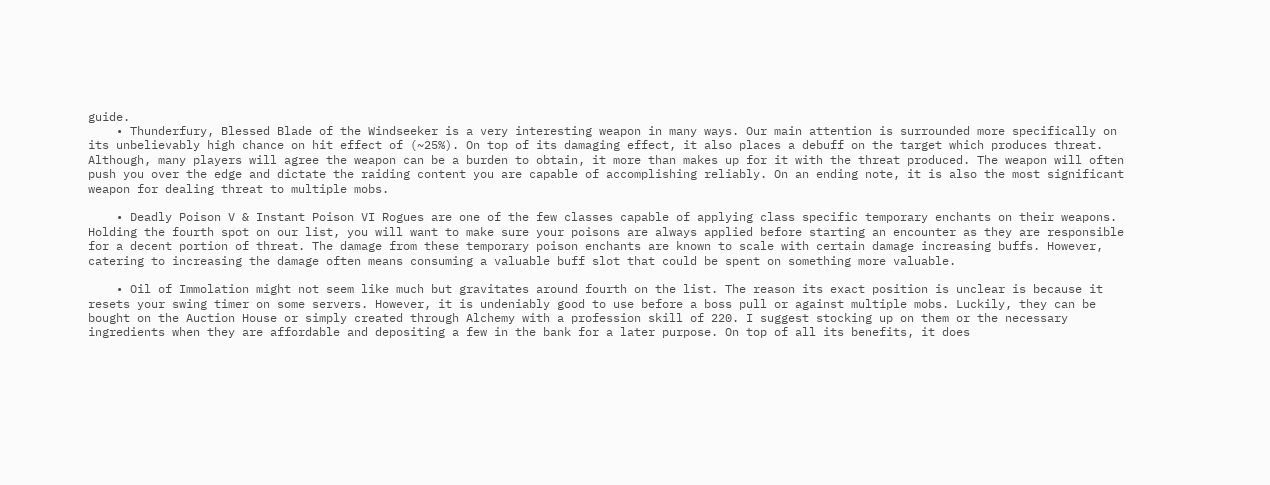guide.
    • Thunderfury, Blessed Blade of the Windseeker is a very interesting weapon in many ways. Our main attention is surrounded more specifically on its unbelievably high chance on hit effect of (~25%). On top of its damaging effect, it also places a debuff on the target which produces threat. Although, many players will agree the weapon can be a burden to obtain, it more than makes up for it with the threat produced. The weapon will often push you over the edge and dictate the raiding content you are capable of accomplishing reliably. On an ending note, it is also the most significant weapon for dealing threat to multiple mobs.

    • Deadly Poison V & Instant Poison VI Rogues are one of the few classes capable of applying class specific temporary enchants on their weapons. Holding the fourth spot on our list, you will want to make sure your poisons are always applied before starting an encounter as they are responsible for a decent portion of threat. The damage from these temporary poison enchants are known to scale with certain damage increasing buffs. However, catering to increasing the damage often means consuming a valuable buff slot that could be spent on something more valuable.

    • Oil of Immolation might not seem like much but gravitates around fourth on the list. The reason its exact position is unclear is because it resets your swing timer on some servers. However, it is undeniably good to use before a boss pull or against multiple mobs. Luckily, they can be bought on the Auction House or simply created through Alchemy with a profession skill of 220. I suggest stocking up on them or the necessary ingredients when they are affordable and depositing a few in the bank for a later purpose. On top of all its benefits, it does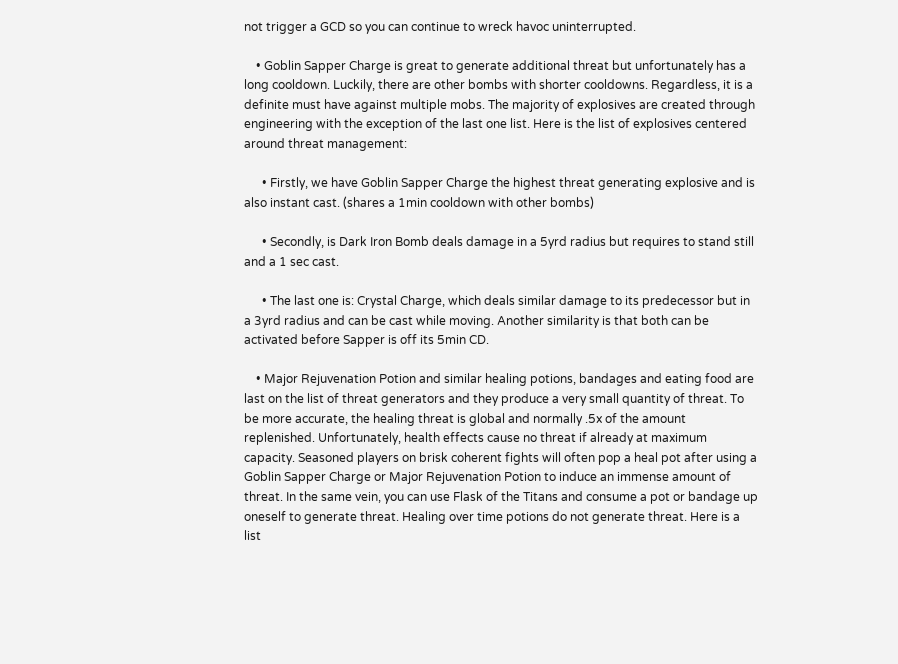not trigger a GCD so you can continue to wreck havoc uninterrupted.

    • Goblin Sapper Charge is great to generate additional threat but unfortunately has a long cooldown. Luckily, there are other bombs with shorter cooldowns. Regardless, it is a definite must have against multiple mobs. The majority of explosives are created through engineering with the exception of the last one list. Here is the list of explosives centered around threat management:

      • Firstly, we have Goblin Sapper Charge the highest threat generating explosive and is also instant cast. (shares a 1min cooldown with other bombs)

      • Secondly, is Dark Iron Bomb deals damage in a 5yrd radius but requires to stand still and a 1 sec cast.

      • The last one is: Crystal Charge, which deals similar damage to its predecessor but in a 3yrd radius and can be cast while moving. Another similarity is that both can be activated before Sapper is off its 5min CD.

    • Major Rejuvenation Potion and similar healing potions, bandages and eating food are last on the list of threat generators and they produce a very small quantity of threat. To be more accurate, the healing threat is global and normally .5x of the amount replenished. Unfortunately, health effects cause no threat if already at maximum capacity. Seasoned players on brisk coherent fights will often pop a heal pot after using a Goblin Sapper Charge or Major Rejuvenation Potion to induce an immense amount of threat. In the same vein, you can use Flask of the Titans and consume a pot or bandage up oneself to generate threat. Healing over time potions do not generate threat. Here is a list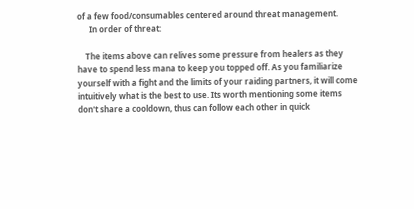of a few food/consumables centered around threat management.
      In order of threat:

    The items above can relives some pressure from healers as they have to spend less mana to keep you topped off. As you familiarize yourself with a fight and the limits of your raiding partners, it will come intuitively what is the best to use. Its worth mentioning some items don't share a cooldown, thus can follow each other in quick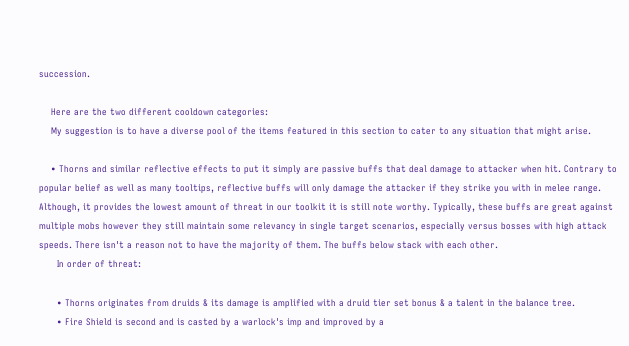succession.

    Here are the two different cooldown categories:
    My suggestion is to have a diverse pool of the items featured in this section to cater to any situation that might arise.

    • Thorns and similar reflective effects to put it simply are passive buffs that deal damage to attacker when hit. Contrary to popular belief as well as many tooltips, reflective buffs will only damage the attacker if they strike you with in melee range. Although, it provides the lowest amount of threat in our toolkit it is still note worthy. Typically, these buffs are great against multiple mobs however they still maintain some relevancy in single target scenarios, especially versus bosses with high attack speeds. There isn't a reason not to have the majority of them. The buffs below stack with each other.
      In order of threat:

      • Thorns originates from druids & its damage is amplified with a druid tier set bonus & a talent in the balance tree.
      • Fire Shield is second and is casted by a warlock's imp and improved by a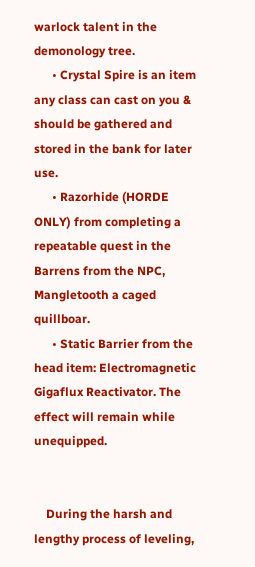warlock talent in the demonology tree.
      • Crystal Spire is an item any class can cast on you & should be gathered and stored in the bank for later use.
      • Razorhide (HORDE ONLY) from completing a repeatable quest in the Barrens from the NPC, Mangletooth a caged quillboar.
      • Static Barrier from the head item: Electromagnetic Gigaflux Reactivator. The effect will remain while unequipped.


    During the harsh and lengthy process of leveling,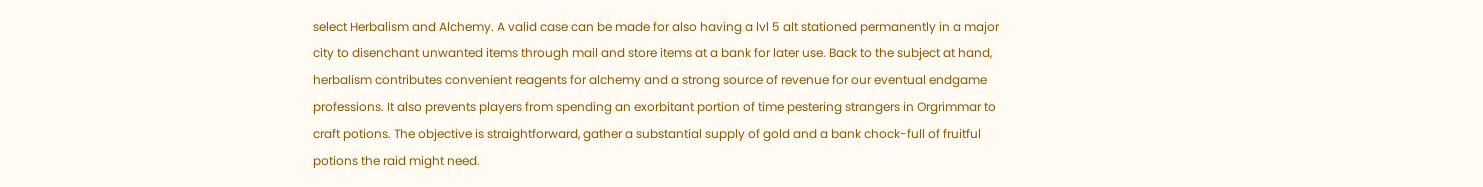select Herbalism and Alchemy. A valid case can be made for also having a lvl 5 alt stationed permanently in a major city to disenchant unwanted items through mail and store items at a bank for later use. Back to the subject at hand, herbalism contributes convenient reagents for alchemy and a strong source of revenue for our eventual endgame professions. It also prevents players from spending an exorbitant portion of time pestering strangers in Orgrimmar to craft potions. The objective is straightforward, gather a substantial supply of gold and a bank chock-full of fruitful potions the raid might need.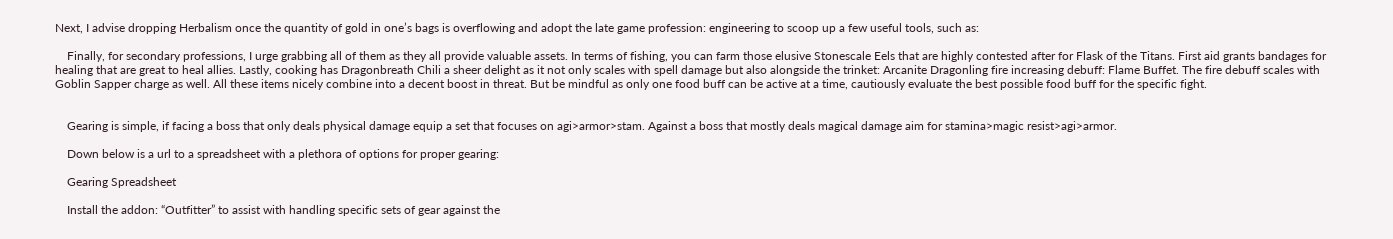Next, I advise dropping Herbalism once the quantity of gold in one’s bags is overflowing and adopt the late game profession: engineering to scoop up a few useful tools, such as:

    Finally, for secondary professions, I urge grabbing all of them as they all provide valuable assets. In terms of fishing, you can farm those elusive Stonescale Eels that are highly contested after for Flask of the Titans. First aid grants bandages for healing that are great to heal allies. Lastly, cooking has Dragonbreath Chili a sheer delight as it not only scales with spell damage but also alongside the trinket: Arcanite Dragonling fire increasing debuff: Flame Buffet. The fire debuff scales with Goblin Sapper charge as well. All these items nicely combine into a decent boost in threat. But be mindful as only one food buff can be active at a time, cautiously evaluate the best possible food buff for the specific fight.


    Gearing is simple, if facing a boss that only deals physical damage equip a set that focuses on agi>armor>stam. Against a boss that mostly deals magical damage aim for stamina>magic resist>agi>armor.

    Down below is a url to a spreadsheet with a plethora of options for proper gearing:

    Gearing Spreadsheet

    Install the addon: “Outfitter” to assist with handling specific sets of gear against the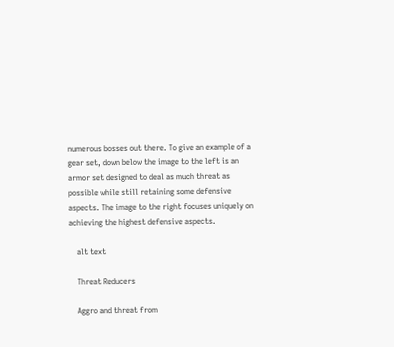numerous bosses out there. To give an example of a gear set, down below the image to the left is an armor set designed to deal as much threat as possible while still retaining some defensive aspects. The image to the right focuses uniquely on achieving the highest defensive aspects.

    alt text

    Threat Reducers

    Aggro and threat from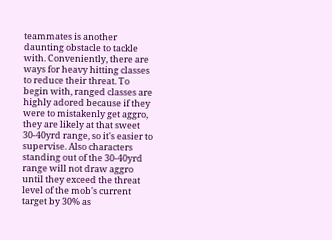teammates is another daunting obstacle to tackle with. Conveniently, there are ways for heavy hitting classes to reduce their threat. To begin with, ranged classes are highly adored because if they were to mistakenly get aggro, they are likely at that sweet 30-40yrd range, so it's easier to supervise. Also characters standing out of the 30-40yrd range will not draw aggro until they exceed the threat level of the mob's current target by 30% as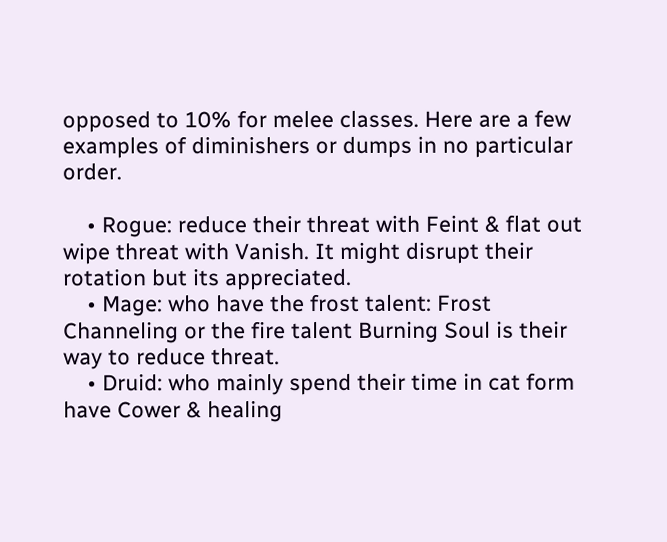opposed to 10% for melee classes. Here are a few examples of diminishers or dumps in no particular order.

    • Rogue: reduce their threat with Feint & flat out wipe threat with Vanish. It might disrupt their rotation but its appreciated.
    • Mage: who have the frost talent: Frost Channeling or the fire talent Burning Soul is their way to reduce threat.
    • Druid: who mainly spend their time in cat form have Cower & healing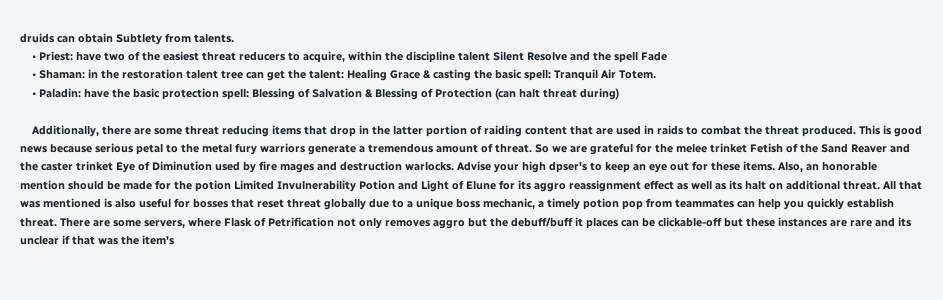druids can obtain Subtlety from talents.
    • Priest: have two of the easiest threat reducers to acquire, within the discipline talent Silent Resolve and the spell Fade
    • Shaman: in the restoration talent tree can get the talent: Healing Grace & casting the basic spell: Tranquil Air Totem.
    • Paladin: have the basic protection spell: Blessing of Salvation & Blessing of Protection (can halt threat during)

    Additionally, there are some threat reducing items that drop in the latter portion of raiding content that are used in raids to combat the threat produced. This is good news because serious petal to the metal fury warriors generate a tremendous amount of threat. So we are grateful for the melee trinket Fetish of the Sand Reaver and the caster trinket Eye of Diminution used by fire mages and destruction warlocks. Advise your high dpser's to keep an eye out for these items. Also, an honorable mention should be made for the potion Limited Invulnerability Potion and Light of Elune for its aggro reassignment effect as well as its halt on additional threat. All that was mentioned is also useful for bosses that reset threat globally due to a unique boss mechanic, a timely potion pop from teammates can help you quickly establish threat. There are some servers, where Flask of Petrification not only removes aggro but the debuff/buff it places can be clickable-off but these instances are rare and its unclear if that was the item's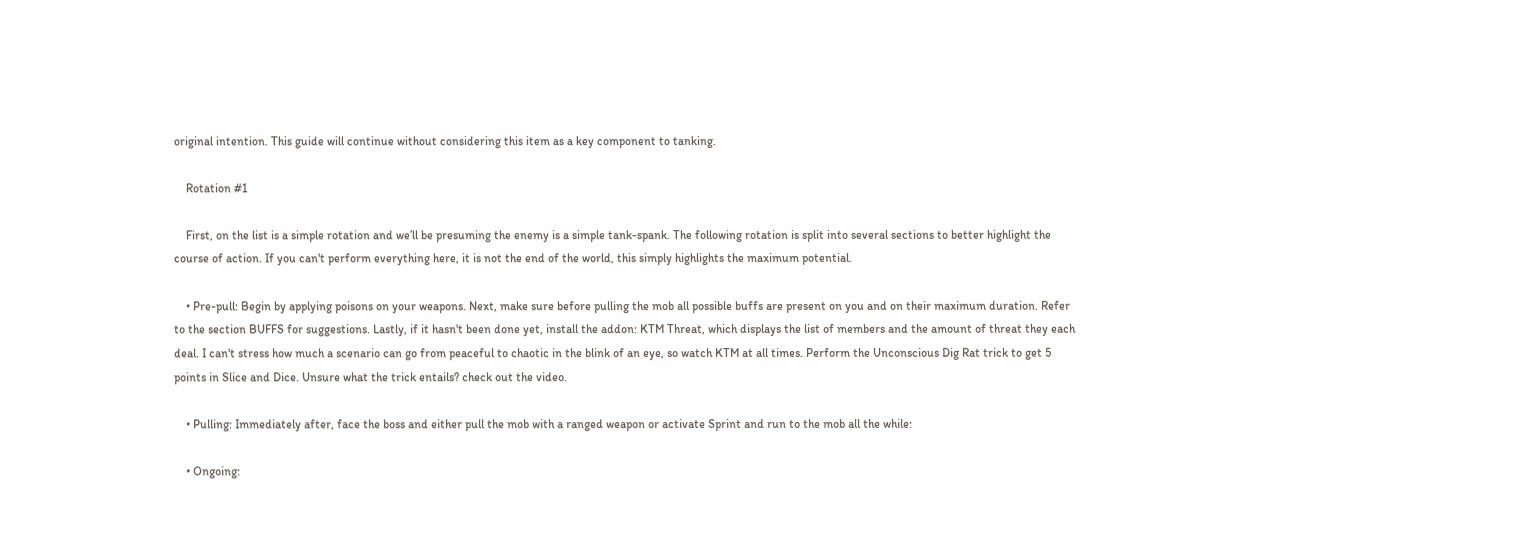original intention. This guide will continue without considering this item as a key component to tanking.

    Rotation #1

    First, on the list is a simple rotation and we’ll be presuming the enemy is a simple tank-spank. The following rotation is split into several sections to better highlight the course of action. If you can't perform everything here, it is not the end of the world, this simply highlights the maximum potential.

    • Pre-pull: Begin by applying poisons on your weapons. Next, make sure before pulling the mob all possible buffs are present on you and on their maximum duration. Refer to the section BUFFS for suggestions. Lastly, if it hasn't been done yet, install the addon: KTM Threat, which displays the list of members and the amount of threat they each deal. I can't stress how much a scenario can go from peaceful to chaotic in the blink of an eye, so watch KTM at all times. Perform the Unconscious Dig Rat trick to get 5 points in Slice and Dice. Unsure what the trick entails? check out the video.

    • Pulling: Immediately after, face the boss and either pull the mob with a ranged weapon or activate Sprint and run to the mob all the while:

    • Ongoing: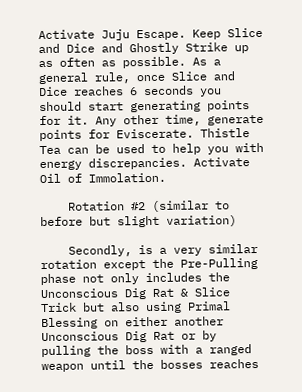Activate Juju Escape. Keep Slice and Dice and Ghostly Strike up as often as possible. As a general rule, once Slice and Dice reaches 6 seconds you should start generating points for it. Any other time, generate points for Eviscerate. Thistle Tea can be used to help you with energy discrepancies. Activate Oil of Immolation.

    Rotation #2 (similar to before but slight variation)

    Secondly, is a very similar rotation except the Pre-Pulling phase not only includes the Unconscious Dig Rat & Slice Trick but also using Primal Blessing on either another Unconscious Dig Rat or by pulling the boss with a ranged weapon until the bosses reaches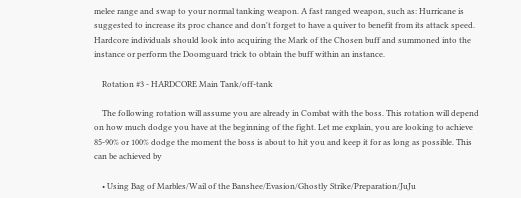melee range and swap to your normal tanking weapon. A fast ranged weapon, such as: Hurricane is suggested to increase its proc chance and don't forget to have a quiver to benefit from its attack speed. Hardcore individuals should look into acquiring the Mark of the Chosen buff and summoned into the instance or perform the Doomguard trick to obtain the buff within an instance.

    Rotation #3 - HARDCORE Main Tank/off-tank

    The following rotation will assume you are already in Combat with the boss. This rotation will depend on how much dodge you have at the beginning of the fight. Let me explain, you are looking to achieve 85-90% or 100% dodge the moment the boss is about to hit you and keep it for as long as possible. This can be achieved by

    • Using Bag of Marbles/Wail of the Banshee/Evasion/Ghostly Strike/Preparation/JuJu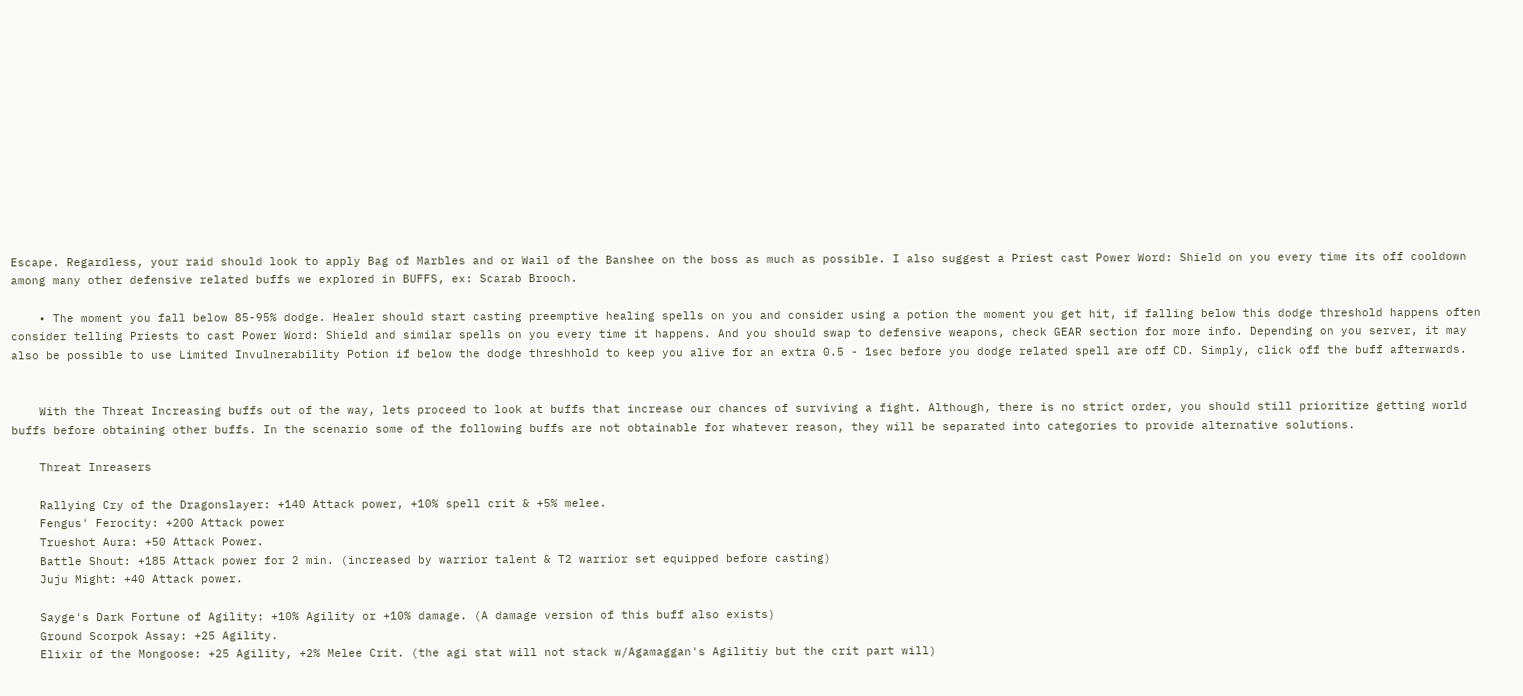Escape. Regardless, your raid should look to apply Bag of Marbles and or Wail of the Banshee on the boss as much as possible. I also suggest a Priest cast Power Word: Shield on you every time its off cooldown among many other defensive related buffs we explored in BUFFS, ex: Scarab Brooch.

    • The moment you fall below 85-95% dodge. Healer should start casting preemptive healing spells on you and consider using a potion the moment you get hit, if falling below this dodge threshold happens often consider telling Priests to cast Power Word: Shield and similar spells on you every time it happens. And you should swap to defensive weapons, check GEAR section for more info. Depending on you server, it may also be possible to use Limited Invulnerability Potion if below the dodge threshhold to keep you alive for an extra 0.5 - 1sec before you dodge related spell are off CD. Simply, click off the buff afterwards.


    With the Threat Increasing buffs out of the way, lets proceed to look at buffs that increase our chances of surviving a fight. Although, there is no strict order, you should still prioritize getting world buffs before obtaining other buffs. In the scenario some of the following buffs are not obtainable for whatever reason, they will be separated into categories to provide alternative solutions.

    Threat Inreasers

    Rallying Cry of the Dragonslayer: +140 Attack power, +10% spell crit & +5% melee.
    Fengus' Ferocity: +200 Attack power
    Trueshot Aura: +50 Attack Power.
    Battle Shout: +185 Attack power for 2 min. (increased by warrior talent & T2 warrior set equipped before casting)
    Juju Might: +40 Attack power.

    Sayge's Dark Fortune of Agility: +10% Agility or +10% damage. (A damage version of this buff also exists)
    Ground Scorpok Assay: +25 Agility.
    Elixir of the Mongoose: +25 Agility, +2% Melee Crit. (the agi stat will not stack w/Agamaggan's Agilitiy but the crit part will)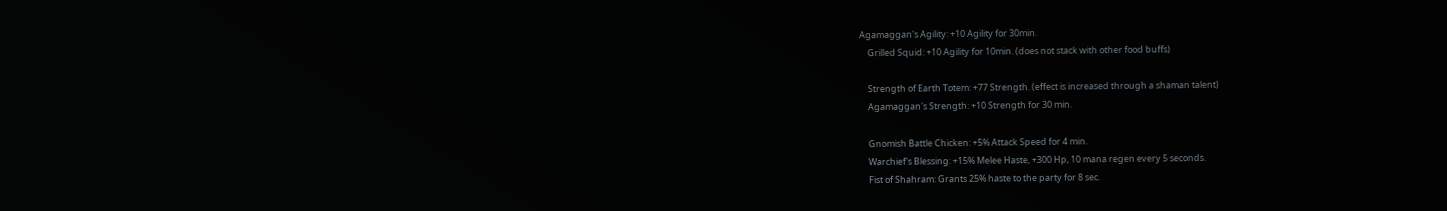Agamaggan's Agility: +10 Agility for 30min.
    Grilled Squid: +10 Agility for 10min. (does not stack with other food buffs)

    Strength of Earth Totem: +77 Strength. (effect is increased through a shaman talent)
    Agamaggan's Strength: +10 Strength for 30 min.

    Gnomish Battle Chicken: +5% Attack Speed for 4 min.
    Warchief's Blessing: +15% Melee Haste, +300 Hp, 10 mana regen every 5 seconds.
    Fist of Shahram: Grants 25% haste to the party for 8 sec.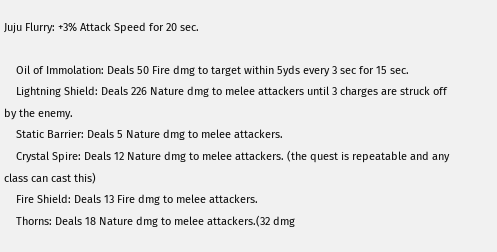Juju Flurry: +3% Attack Speed for 20 sec.

    Oil of Immolation: Deals 50 Fire dmg to target within 5yds every 3 sec for 15 sec.
    Lightning Shield: Deals 226 Nature dmg to melee attackers until 3 charges are struck off by the enemy.
    Static Barrier: Deals 5 Nature dmg to melee attackers.
    Crystal Spire: Deals 12 Nature dmg to melee attackers. (the quest is repeatable and any class can cast this)
    Fire Shield: Deals 13 Fire dmg to melee attackers.
    Thorns: Deals 18 Nature dmg to melee attackers.(32 dmg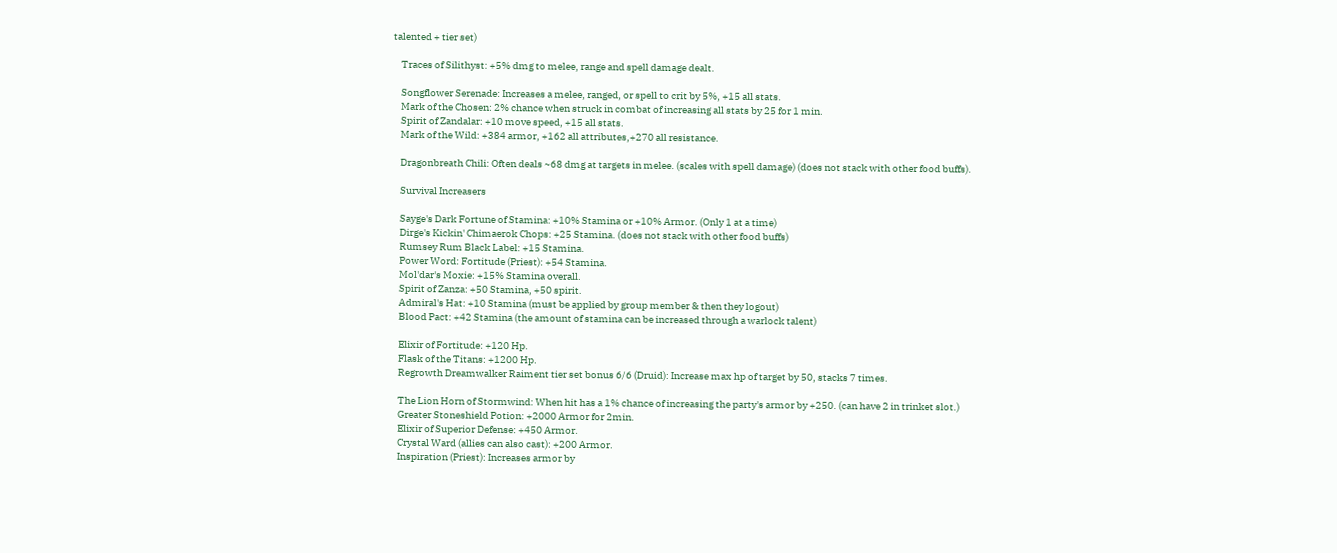talented + tier set)

    Traces of Silithyst: +5% dmg to melee, range and spell damage dealt.

    Songflower Serenade: Increases a melee, ranged, or spell to crit by 5%, +15 all stats.
    Mark of the Chosen: 2% chance when struck in combat of increasing all stats by 25 for 1 min.
    Spirit of Zandalar: +10 move speed, +15 all stats.
    Mark of the Wild: +384 armor, +162 all attributes,+270 all resistance.

    Dragonbreath Chili: Often deals ~68 dmg at targets in melee. (scales with spell damage) (does not stack with other food buffs).

    Survival Increasers

    Sayge's Dark Fortune of Stamina: +10% Stamina or +10% Armor. (Only 1 at a time)
    Dirge's Kickin' Chimaerok Chops: +25 Stamina. (does not stack with other food buffs)
    Rumsey Rum Black Label: +15 Stamina.
    Power Word: Fortitude (Priest): +54 Stamina.
    Mol'dar's Moxie: +15% Stamina overall.
    Spirit of Zanza: +50 Stamina, +50 spirit.
    Admiral's Hat: +10 Stamina (must be applied by group member & then they logout)
    Blood Pact: +42 Stamina (the amount of stamina can be increased through a warlock talent)

    Elixir of Fortitude: +120 Hp.
    Flask of the Titans: +1200 Hp.
    Regrowth Dreamwalker Raiment tier set bonus 6/6 (Druid): Increase max hp of target by 50, stacks 7 times.

    The Lion Horn of Stormwind: When hit has a 1% chance of increasing the party's armor by +250. (can have 2 in trinket slot.)
    Greater Stoneshield Potion: +2000 Armor for 2min.
    Elixir of Superior Defense: +450 Armor.
    Crystal Ward (allies can also cast): +200 Armor.
    Inspiration (Priest): Increases armor by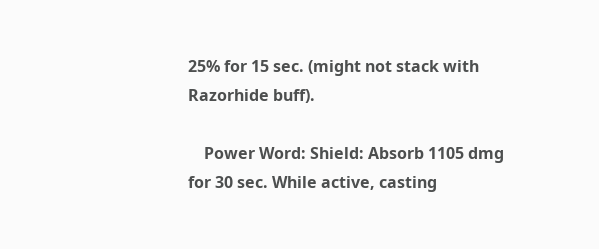25% for 15 sec. (might not stack with Razorhide buff).

    Power Word: Shield: Absorb 1105 dmg for 30 sec. While active, casting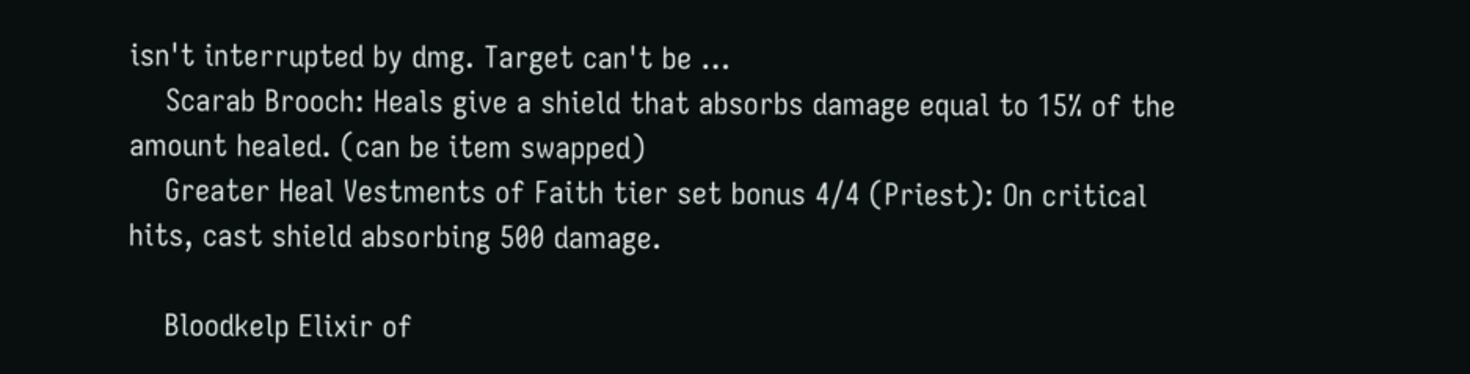isn't interrupted by dmg. Target can't be ...
    Scarab Brooch: Heals give a shield that absorbs damage equal to 15% of the amount healed. (can be item swapped)
    Greater Heal Vestments of Faith tier set bonus 4/4 (Priest): On critical hits, cast shield absorbing 500 damage.

    Bloodkelp Elixir of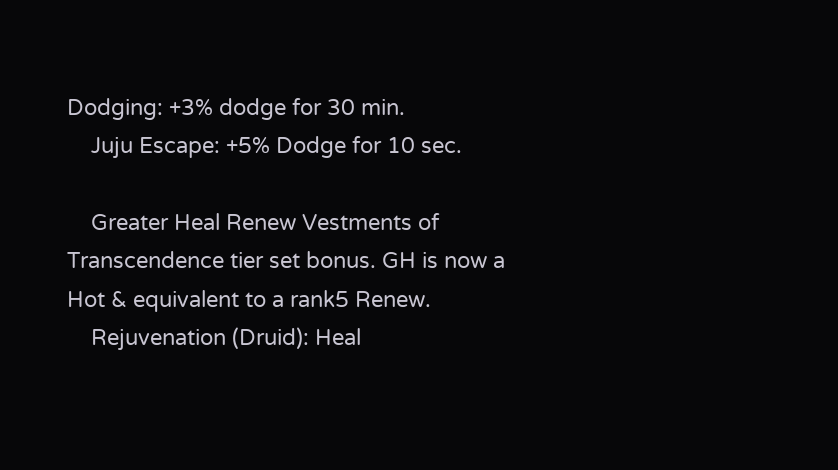Dodging: +3% dodge for 30 min.
    Juju Escape: +5% Dodge for 10 sec.

    Greater Heal Renew Vestments of Transcendence tier set bonus. GH is now a Hot & equivalent to a rank5 Renew.
    Rejuvenation (Druid): Heal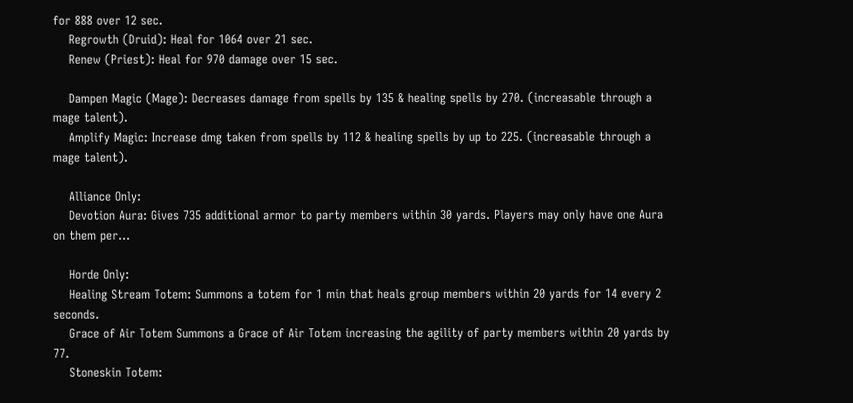for 888 over 12 sec.
    Regrowth (Druid): Heal for 1064 over 21 sec.
    Renew (Priest): Heal for 970 damage over 15 sec.

    Dampen Magic (Mage): Decreases damage from spells by 135 & healing spells by 270. (increasable through a mage talent).
    Amplify Magic: Increase dmg taken from spells by 112 & healing spells by up to 225. (increasable through a mage talent).

    Alliance Only:
    Devotion Aura: Gives 735 additional armor to party members within 30 yards. Players may only have one Aura on them per...

    Horde Only:
    Healing Stream Totem: Summons a totem for 1 min that heals group members within 20 yards for 14 every 2 seconds.
    Grace of Air Totem Summons a Grace of Air Totem increasing the agility of party members within 20 yards by 77.
    Stoneskin Totem: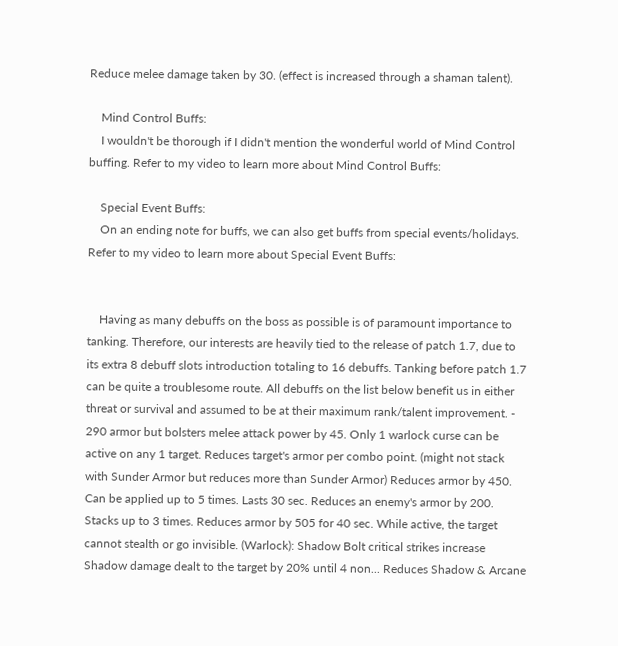Reduce melee damage taken by 30. (effect is increased through a shaman talent).

    Mind Control Buffs:
    I wouldn't be thorough if I didn't mention the wonderful world of Mind Control buffing. Refer to my video to learn more about Mind Control Buffs:

    Special Event Buffs:
    On an ending note for buffs, we can also get buffs from special events/holidays. Refer to my video to learn more about Special Event Buffs:


    Having as many debuffs on the boss as possible is of paramount importance to tanking. Therefore, our interests are heavily tied to the release of patch 1.7, due to its extra 8 debuff slots introduction totaling to 16 debuffs. Tanking before patch 1.7 can be quite a troublesome route. All debuffs on the list below benefit us in either threat or survival and assumed to be at their maximum rank/talent improvement. - 290 armor but bolsters melee attack power by 45. Only 1 warlock curse can be active on any 1 target. Reduces target's armor per combo point. (might not stack with Sunder Armor but reduces more than Sunder Armor) Reduces armor by 450. Can be applied up to 5 times. Lasts 30 sec. Reduces an enemy's armor by 200. Stacks up to 3 times. Reduces armor by 505 for 40 sec. While active, the target cannot stealth or go invisible. (Warlock): Shadow Bolt critical strikes increase Shadow damage dealt to the target by 20% until 4 non... Reduces Shadow & Arcane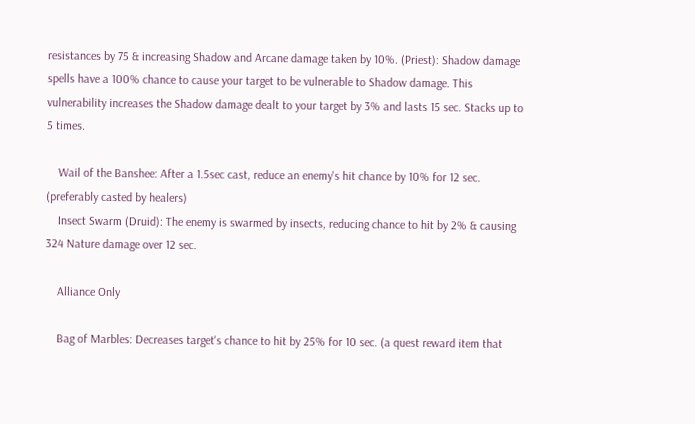resistances by 75 & increasing Shadow and Arcane damage taken by 10%. (Priest): Shadow damage spells have a 100% chance to cause your target to be vulnerable to Shadow damage. This vulnerability increases the Shadow damage dealt to your target by 3% and lasts 15 sec. Stacks up to 5 times.

    Wail of the Banshee: After a 1.5sec cast, reduce an enemy's hit chance by 10% for 12 sec. (preferably casted by healers)
    Insect Swarm (Druid): The enemy is swarmed by insects, reducing chance to hit by 2% & causing 324 Nature damage over 12 sec.

    Alliance Only

    Bag of Marbles: Decreases target's chance to hit by 25% for 10 sec. (a quest reward item that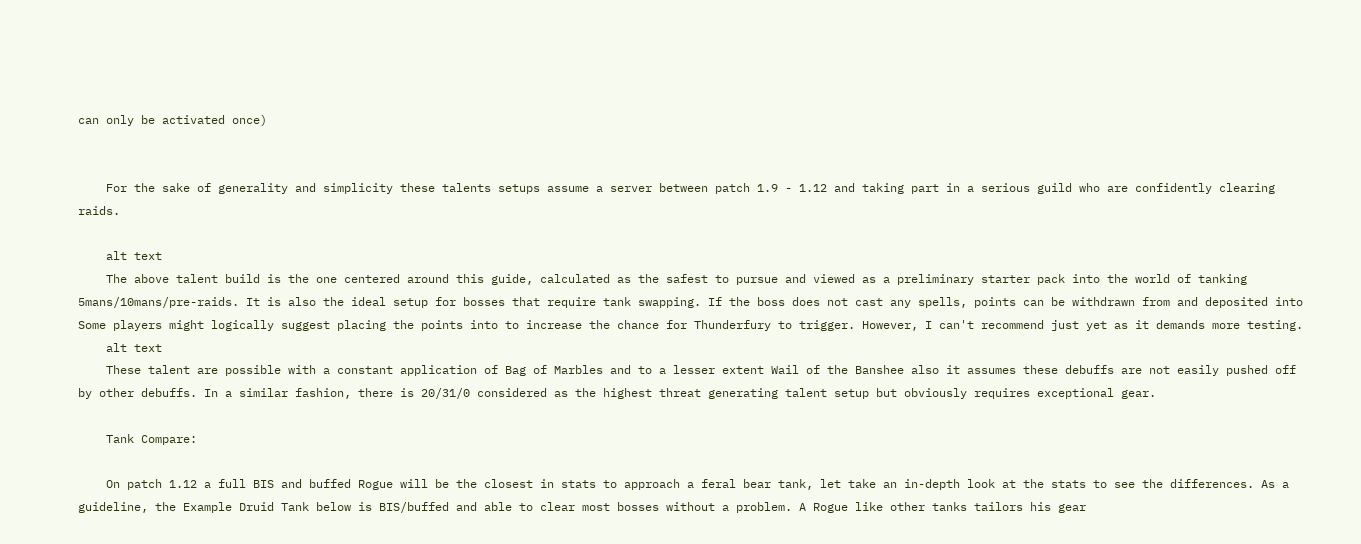can only be activated once)


    For the sake of generality and simplicity these talents setups assume a server between patch 1.9 - 1.12 and taking part in a serious guild who are confidently clearing raids.

    alt text
    The above talent build is the one centered around this guide, calculated as the safest to pursue and viewed as a preliminary starter pack into the world of tanking 5mans/10mans/pre-raids. It is also the ideal setup for bosses that require tank swapping. If the boss does not cast any spells, points can be withdrawn from and deposited into Some players might logically suggest placing the points into to increase the chance for Thunderfury to trigger. However, I can't recommend just yet as it demands more testing.
    alt text
    These talent are possible with a constant application of Bag of Marbles and to a lesser extent Wail of the Banshee also it assumes these debuffs are not easily pushed off by other debuffs. In a similar fashion, there is 20/31/0 considered as the highest threat generating talent setup but obviously requires exceptional gear.

    Tank Compare:

    On patch 1.12 a full BIS and buffed Rogue will be the closest in stats to approach a feral bear tank, let take an in-depth look at the stats to see the differences. As a guideline, the Example Druid Tank below is BIS/buffed and able to clear most bosses without a problem. A Rogue like other tanks tailors his gear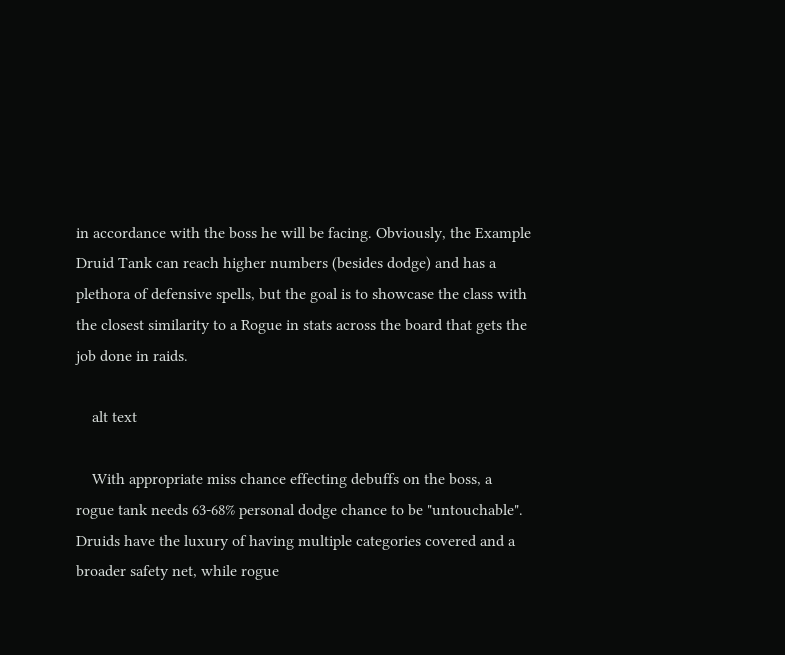in accordance with the boss he will be facing. Obviously, the Example Druid Tank can reach higher numbers (besides dodge) and has a plethora of defensive spells, but the goal is to showcase the class with the closest similarity to a Rogue in stats across the board that gets the job done in raids.

    alt text

    With appropriate miss chance effecting debuffs on the boss, a rogue tank needs 63-68% personal dodge chance to be "untouchable". Druids have the luxury of having multiple categories covered and a broader safety net, while rogue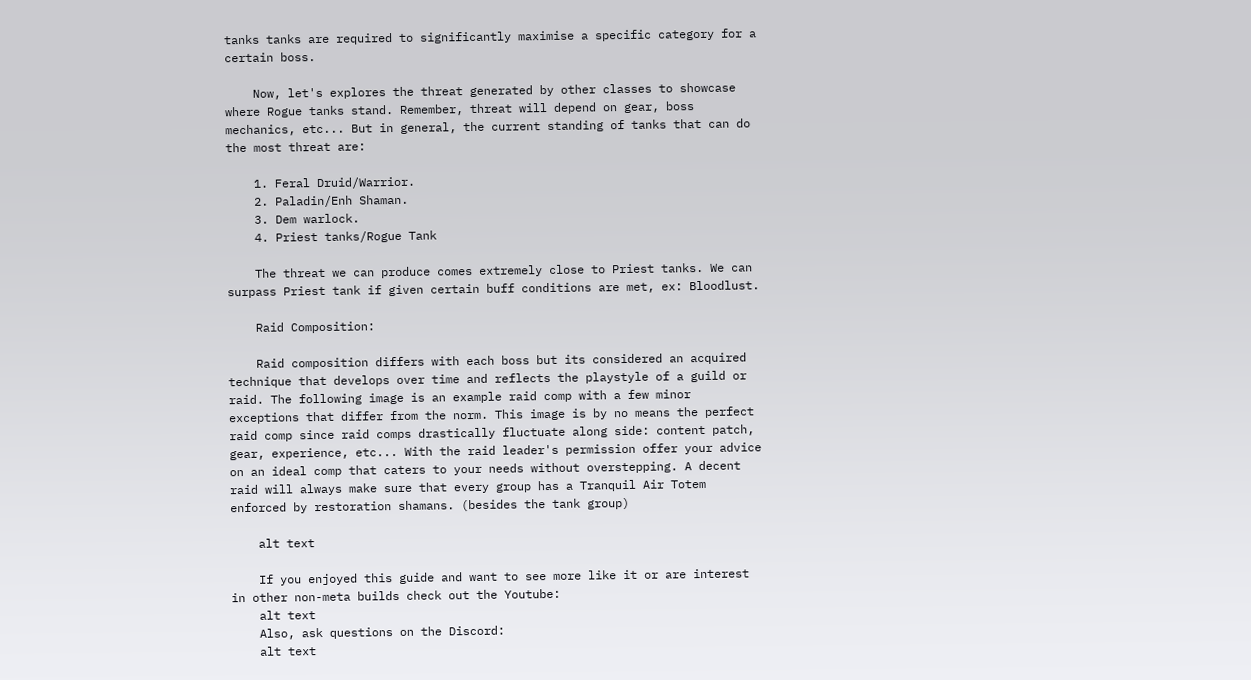tanks tanks are required to significantly maximise a specific category for a certain boss.

    Now, let's explores the threat generated by other classes to showcase where Rogue tanks stand. Remember, threat will depend on gear, boss mechanics, etc... But in general, the current standing of tanks that can do the most threat are:

    1. Feral Druid/Warrior.
    2. Paladin/Enh Shaman.
    3. Dem warlock.
    4. Priest tanks/Rogue Tank

    The threat we can produce comes extremely close to Priest tanks. We can surpass Priest tank if given certain buff conditions are met, ex: Bloodlust.

    Raid Composition:

    Raid composition differs with each boss but its considered an acquired technique that develops over time and reflects the playstyle of a guild or raid. The following image is an example raid comp with a few minor exceptions that differ from the norm. This image is by no means the perfect raid comp since raid comps drastically fluctuate along side: content patch, gear, experience, etc... With the raid leader's permission offer your advice on an ideal comp that caters to your needs without overstepping. A decent raid will always make sure that every group has a Tranquil Air Totem enforced by restoration shamans. (besides the tank group)

    alt text

    If you enjoyed this guide and want to see more like it or are interest in other non-meta builds check out the Youtube:
    alt text
    Also, ask questions on the Discord:
    alt text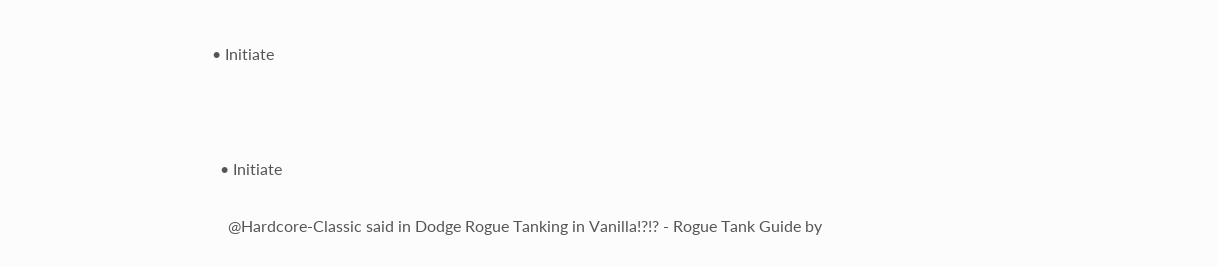• Initiate



  • Initiate

    @Hardcore-Classic said in Dodge Rogue Tanking in Vanilla!?!? - Rogue Tank Guide by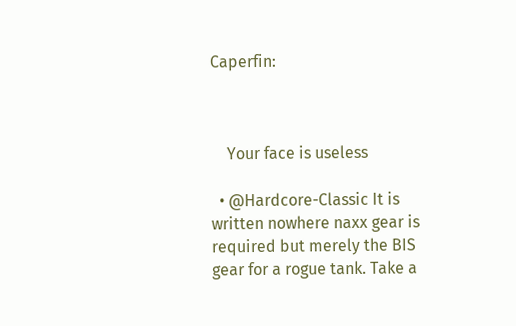Caperfin:



    Your face is useless

  • @Hardcore-Classic It is written nowhere naxx gear is required but merely the BIS gear for a rogue tank. Take a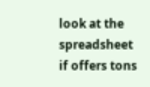look at the spreadsheet if offers tons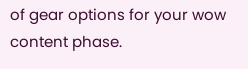of gear options for your wow content phase.